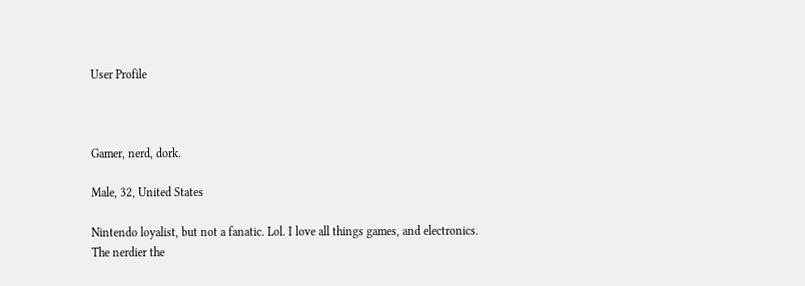User Profile



Gamer, nerd, dork.

Male, 32, United States

Nintendo loyalist, but not a fanatic. Lol. I love all things games, and electronics. The nerdier the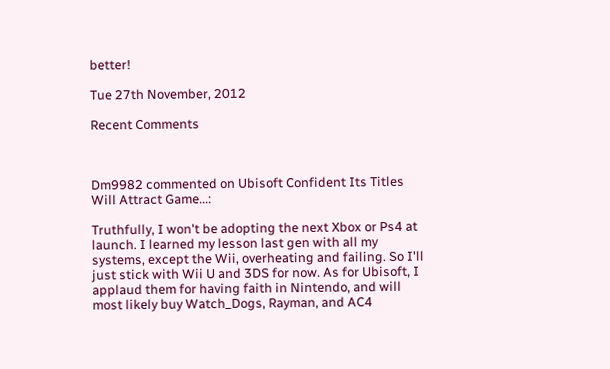better!

Tue 27th November, 2012

Recent Comments



Dm9982 commented on Ubisoft Confident Its Titles Will Attract Game...:

Truthfully, I won't be adopting the next Xbox or Ps4 at launch. I learned my lesson last gen with all my systems, except the Wii, overheating and failing. So I'll just stick with Wii U and 3DS for now. As for Ubisoft, I applaud them for having faith in Nintendo, and will most likely buy Watch_Dogs, Rayman, and AC4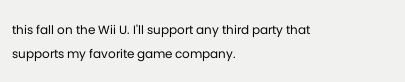this fall on the Wii U. I'll support any third party that supports my favorite game company.